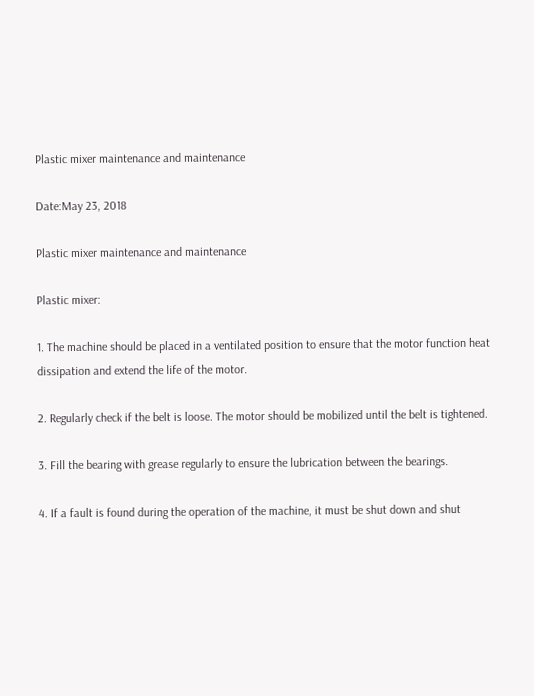Plastic mixer maintenance and maintenance

Date:May 23, 2018

Plastic mixer maintenance and maintenance

Plastic mixer:

1. The machine should be placed in a ventilated position to ensure that the motor function heat dissipation and extend the life of the motor.

2. Regularly check if the belt is loose. The motor should be mobilized until the belt is tightened.

3. Fill the bearing with grease regularly to ensure the lubrication between the bearings.

4. If a fault is found during the operation of the machine, it must be shut down and shut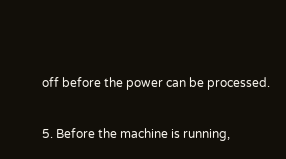off before the power can be processed.

5. Before the machine is running,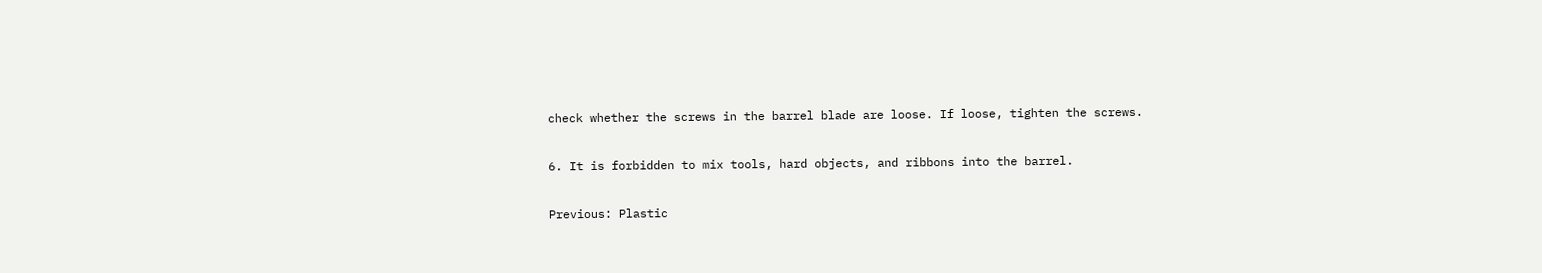check whether the screws in the barrel blade are loose. If loose, tighten the screws.

6. It is forbidden to mix tools, hard objects, and ribbons into the barrel.

Previous: Plastic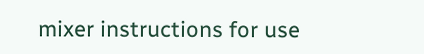mixer instructions for use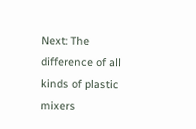Next: The difference of all kinds of plastic mixers